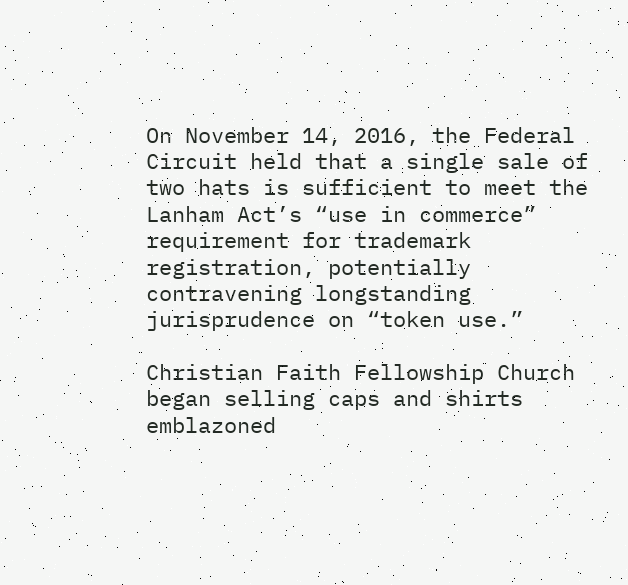On November 14, 2016, the Federal Circuit held that a single sale of two hats is sufficient to meet the Lanham Act’s “use in commerce” requirement for trademark registration, potentially contravening longstanding jurisprudence on “token use.”

Christian Faith Fellowship Church began selling caps and shirts emblazoned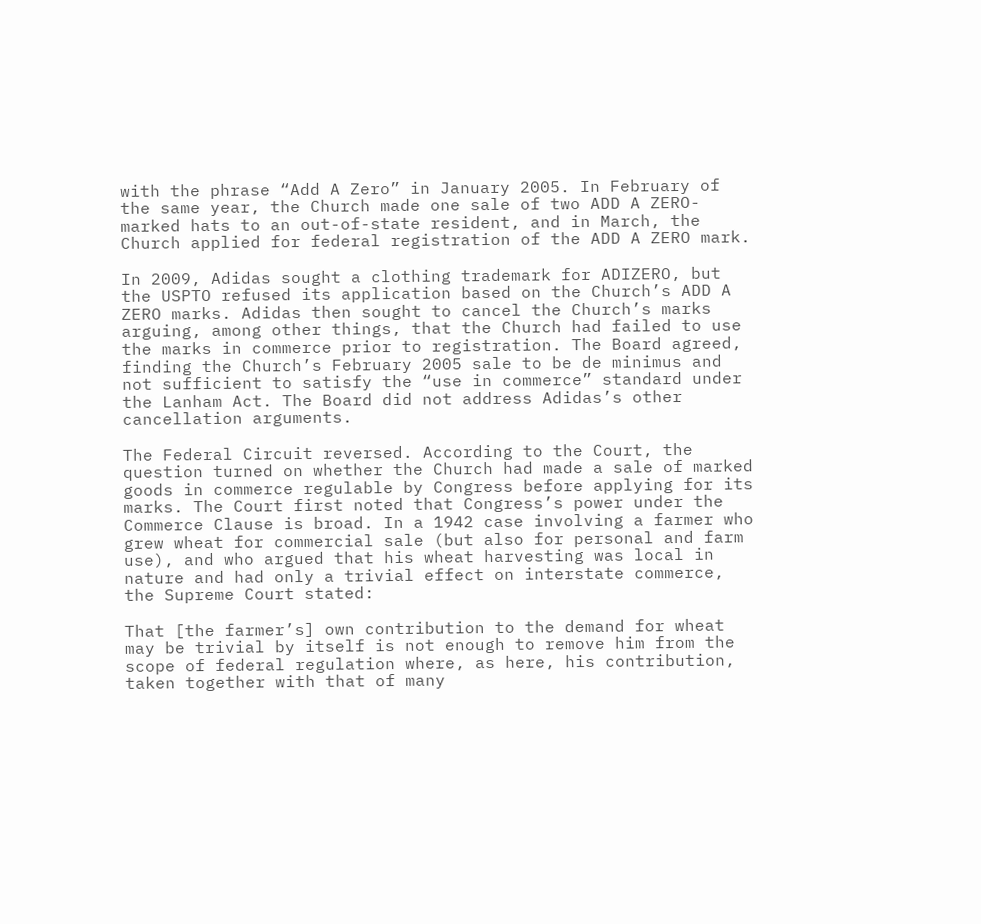with the phrase “Add A Zero” in January 2005. In February of the same year, the Church made one sale of two ADD A ZERO-marked hats to an out-of-state resident, and in March, the Church applied for federal registration of the ADD A ZERO mark.

In 2009, Adidas sought a clothing trademark for ADIZERO, but the USPTO refused its application based on the Church’s ADD A ZERO marks. Adidas then sought to cancel the Church’s marks arguing, among other things, that the Church had failed to use the marks in commerce prior to registration. The Board agreed, finding the Church’s February 2005 sale to be de minimus and not sufficient to satisfy the “use in commerce” standard under the Lanham Act. The Board did not address Adidas’s other cancellation arguments.

The Federal Circuit reversed. According to the Court, the question turned on whether the Church had made a sale of marked goods in commerce regulable by Congress before applying for its marks. The Court first noted that Congress’s power under the Commerce Clause is broad. In a 1942 case involving a farmer who grew wheat for commercial sale (but also for personal and farm use), and who argued that his wheat harvesting was local in nature and had only a trivial effect on interstate commerce, the Supreme Court stated:

That [the farmer’s] own contribution to the demand for wheat may be trivial by itself is not enough to remove him from the scope of federal regulation where, as here, his contribution, taken together with that of many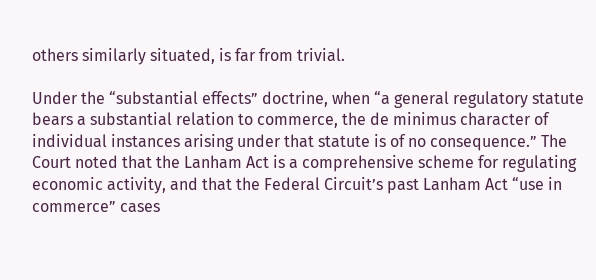others similarly situated, is far from trivial.

Under the “substantial effects” doctrine, when “a general regulatory statute bears a substantial relation to commerce, the de minimus character of individual instances arising under that statute is of no consequence.” The Court noted that the Lanham Act is a comprehensive scheme for regulating economic activity, and that the Federal Circuit’s past Lanham Act “use in commerce” cases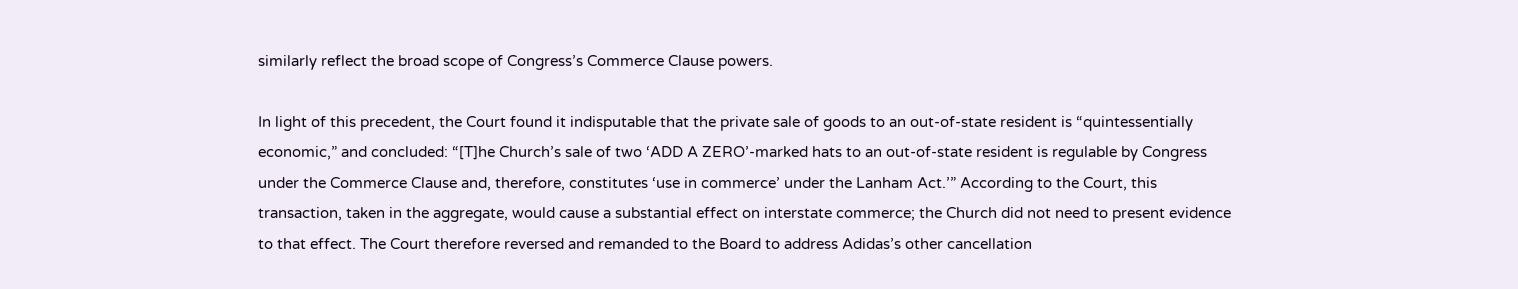similarly reflect the broad scope of Congress’s Commerce Clause powers.

In light of this precedent, the Court found it indisputable that the private sale of goods to an out-of-state resident is “quintessentially economic,” and concluded: “[T]he Church’s sale of two ‘ADD A ZERO’-marked hats to an out-of-state resident is regulable by Congress under the Commerce Clause and, therefore, constitutes ‘use in commerce’ under the Lanham Act.’” According to the Court, this transaction, taken in the aggregate, would cause a substantial effect on interstate commerce; the Church did not need to present evidence to that effect. The Court therefore reversed and remanded to the Board to address Adidas’s other cancellation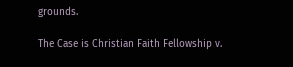grounds.

The Case is Christian Faith Fellowship v.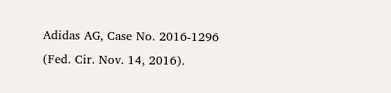Adidas AG, Case No. 2016-1296 (Fed. Cir. Nov. 14, 2016).